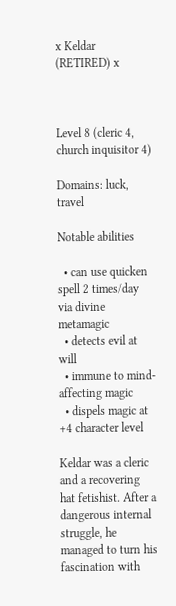x Keldar (RETIRED) x



Level 8 (cleric 4, church inquisitor 4)

Domains: luck, travel

Notable abilities

  • can use quicken spell 2 times/day via divine metamagic
  • detects evil at will
  • immune to mind-affecting magic
  • dispels magic at +4 character level

Keldar was a cleric and a recovering hat fetishist. After a dangerous internal struggle, he managed to turn his fascination with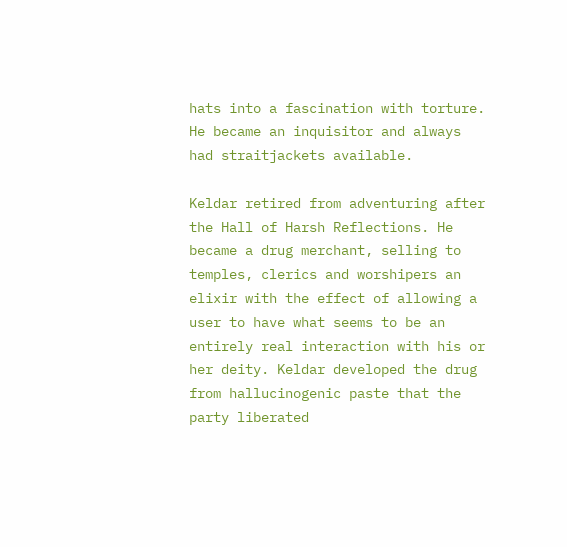hats into a fascination with torture. He became an inquisitor and always had straitjackets available.

Keldar retired from adventuring after the Hall of Harsh Reflections. He became a drug merchant, selling to temples, clerics and worshipers an elixir with the effect of allowing a user to have what seems to be an entirely real interaction with his or her deity. Keldar developed the drug from hallucinogenic paste that the party liberated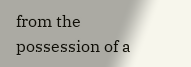from the possession of a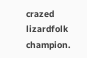crazed lizardfolk champion.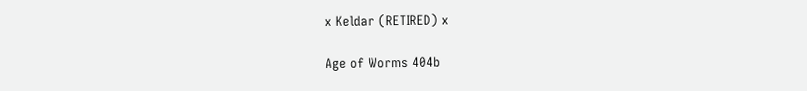x Keldar (RETIRED) x

Age of Worms 404b